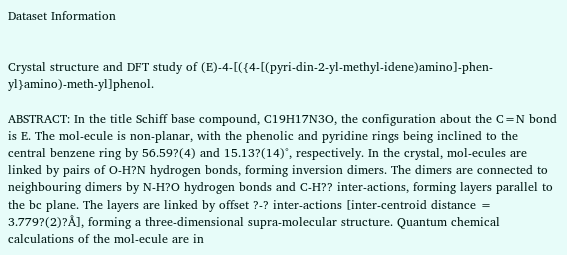Dataset Information


Crystal structure and DFT study of (E)-4-[({4-[(pyri-din-2-yl-methyl-idene)amino]-phen-yl}amino)-meth-yl]phenol.

ABSTRACT: In the title Schiff base compound, C19H17N3O, the configuration about the C=N bond is E. The mol-ecule is non-planar, with the phenolic and pyridine rings being inclined to the central benzene ring by 56.59?(4) and 15.13?(14)°, respectively. In the crystal, mol-ecules are linked by pairs of O-H?N hydrogen bonds, forming inversion dimers. The dimers are connected to neighbouring dimers by N-H?O hydrogen bonds and C-H?? inter-actions, forming layers parallel to the bc plane. The layers are linked by offset ?-? inter-actions [inter-centroid distance = 3.779?(2)?Å], forming a three-dimensional supra-molecular structure. Quantum chemical calculations of the mol-ecule are in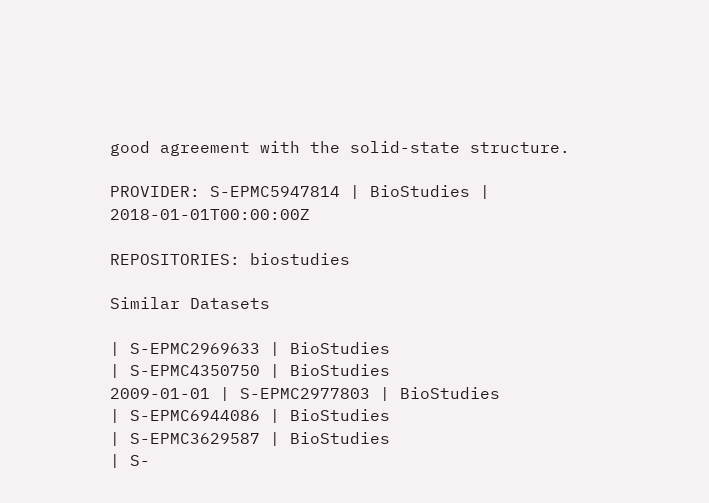good agreement with the solid-state structure.

PROVIDER: S-EPMC5947814 | BioStudies | 2018-01-01T00:00:00Z

REPOSITORIES: biostudies

Similar Datasets

| S-EPMC2969633 | BioStudies
| S-EPMC4350750 | BioStudies
2009-01-01 | S-EPMC2977803 | BioStudies
| S-EPMC6944086 | BioStudies
| S-EPMC3629587 | BioStudies
| S-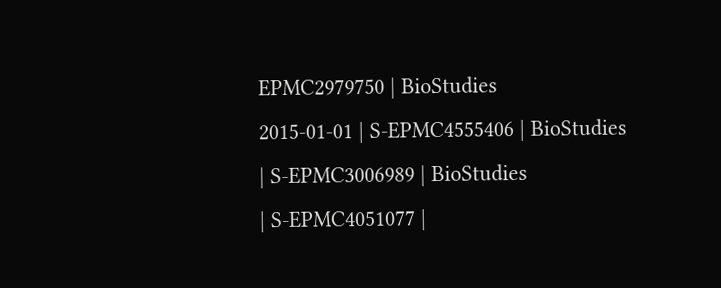EPMC2979750 | BioStudies
2015-01-01 | S-EPMC4555406 | BioStudies
| S-EPMC3006989 | BioStudies
| S-EPMC4051077 |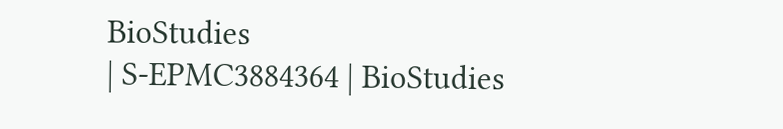BioStudies
| S-EPMC3884364 | BioStudies